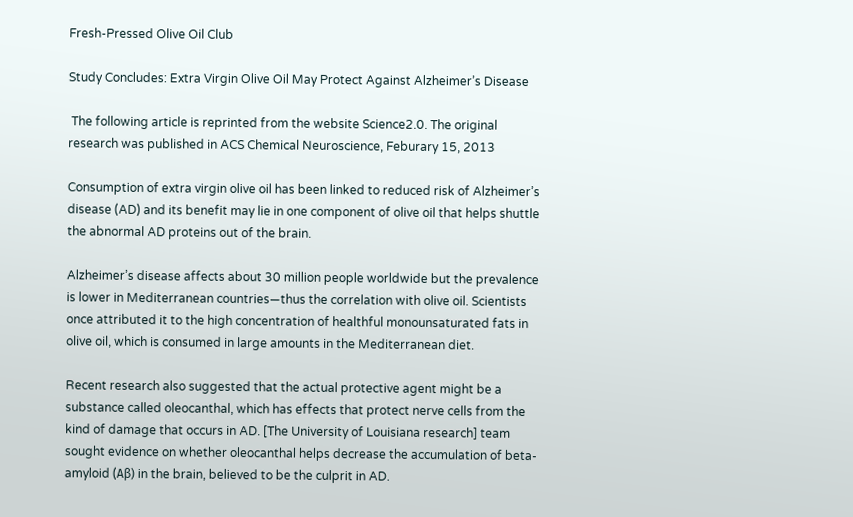Fresh-Pressed Olive Oil Club

Study Concludes: Extra Virgin Olive Oil May Protect Against Alzheimer’s Disease

 The following article is reprinted from the website Science2.0. The original research was published in ACS Chemical Neuroscience, Feburary 15, 2013

Consumption of extra virgin olive oil has been linked to reduced risk of Alzheimer’s disease (AD) and its benefit may lie in one component of olive oil that helps shuttle the abnormal AD proteins out of the brain.

Alzheimer’s disease affects about 30 million people worldwide but the prevalence is lower in Mediterranean countries—thus the correlation with olive oil. Scientists once attributed it to the high concentration of healthful monounsaturated fats in olive oil, which is consumed in large amounts in the Mediterranean diet.

Recent research also suggested that the actual protective agent might be a substance called oleocanthal, which has effects that protect nerve cells from the kind of damage that occurs in AD. [The University of Louisiana research] team sought evidence on whether oleocanthal helps decrease the accumulation of beta-amyloid (Aβ) in the brain, believed to be the culprit in AD.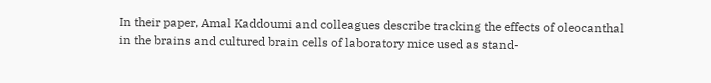In their paper, Amal Kaddoumi and colleagues describe tracking the effects of oleocanthal in the brains and cultured brain cells of laboratory mice used as stand-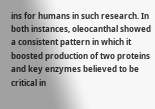ins for humans in such research. In both instances, oleocanthal showed a consistent pattern in which it boosted production of two proteins and key enzymes believed to be critical in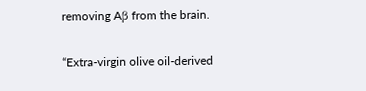removing Aβ from the brain.

“Extra-virgin olive oil-derived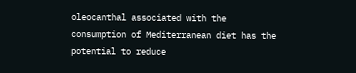oleocanthal associated with the consumption of Mediterranean diet has the potential to reduce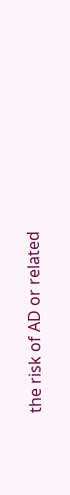the risk of AD or related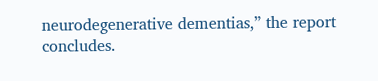neurodegenerative dementias,” the report concludes.